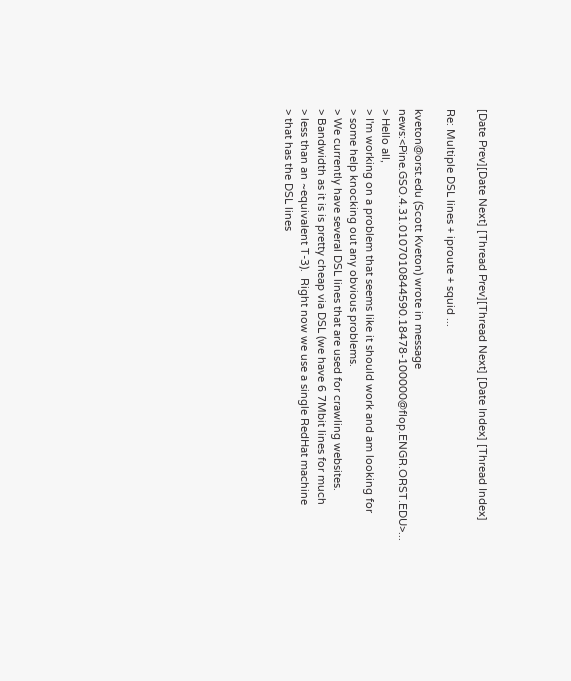[Date Prev][Date Next] [Thread Prev][Thread Next] [Date Index] [Thread Index]

Re: Multiple DSL lines + iproute + squid ...

kveton@orst.edu (Scott Kveton) wrote in message news:<Pine.GSO.4.31.0107010844590.18478-100000@flop.ENGR.ORST.EDU>...
> Hello all,
> I'm working on a problem that seems like it should work and am looking for
> some help knocking out any obvious problems.
> We currently have several DSL lines that are used for crawling websites.
> Bandwidth as it is is pretty cheap via DSL (we have 6 7Mbit lines for much
> less than an ~equivalent T-3).  Right now we use a single RedHat machine
> that has the DSL lines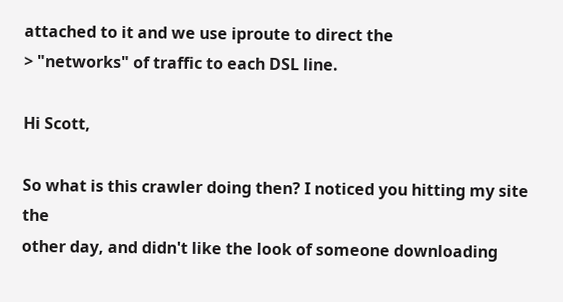attached to it and we use iproute to direct the
> "networks" of traffic to each DSL line.

Hi Scott,

So what is this crawler doing then? I noticed you hitting my site the
other day, and didn't like the look of someone downloading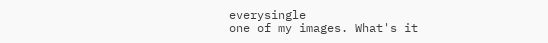everysingle
one of my images. What's it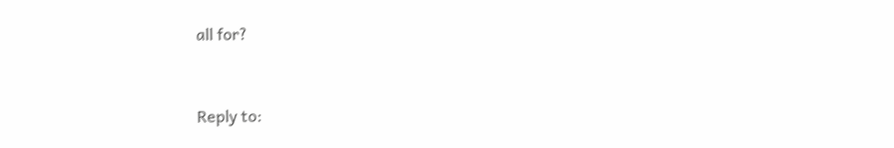all for?



Reply to: